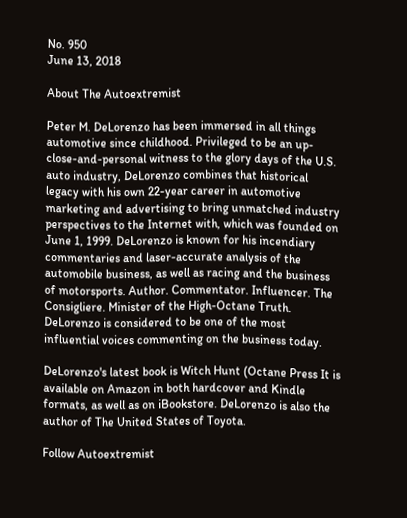No. 950
June 13, 2018

About The Autoextremist

Peter M. DeLorenzo has been immersed in all things automotive since childhood. Privileged to be an up-close-and-personal witness to the glory days of the U.S. auto industry, DeLorenzo combines that historical legacy with his own 22-year career in automotive marketing and advertising to bring unmatched industry perspectives to the Internet with, which was founded on June 1, 1999. DeLorenzo is known for his incendiary commentaries and laser-accurate analysis of the automobile business, as well as racing and the business of motorsports. Author. Commentator. Influencer. The Consigliere. Minister of the High-Octane Truth. DeLorenzo is considered to be one of the most influential voices commenting on the business today.

DeLorenzo's latest book is Witch Hunt (Octane Press It is available on Amazon in both hardcover and Kindle formats, as well as on iBookstore. DeLorenzo is also the author of The United States of Toyota.

Follow Autoextremist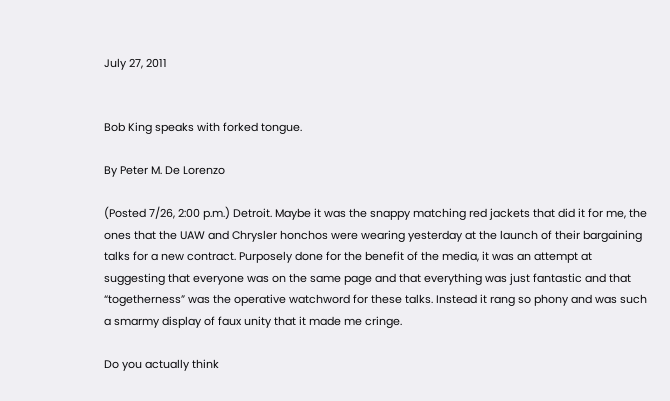July 27, 2011


Bob King speaks with forked tongue.

By Peter M. De Lorenzo

(Posted 7/26, 2:00 p.m.) Detroit. Maybe it was the snappy matching red jackets that did it for me, the ones that the UAW and Chrysler honchos were wearing yesterday at the launch of their bargaining talks for a new contract. Purposely done for the benefit of the media, it was an attempt at suggesting that everyone was on the same page and that everything was just fantastic and that “togetherness” was the operative watchword for these talks. Instead it rang so phony and was such a smarmy display of faux unity that it made me cringe.

Do you actually think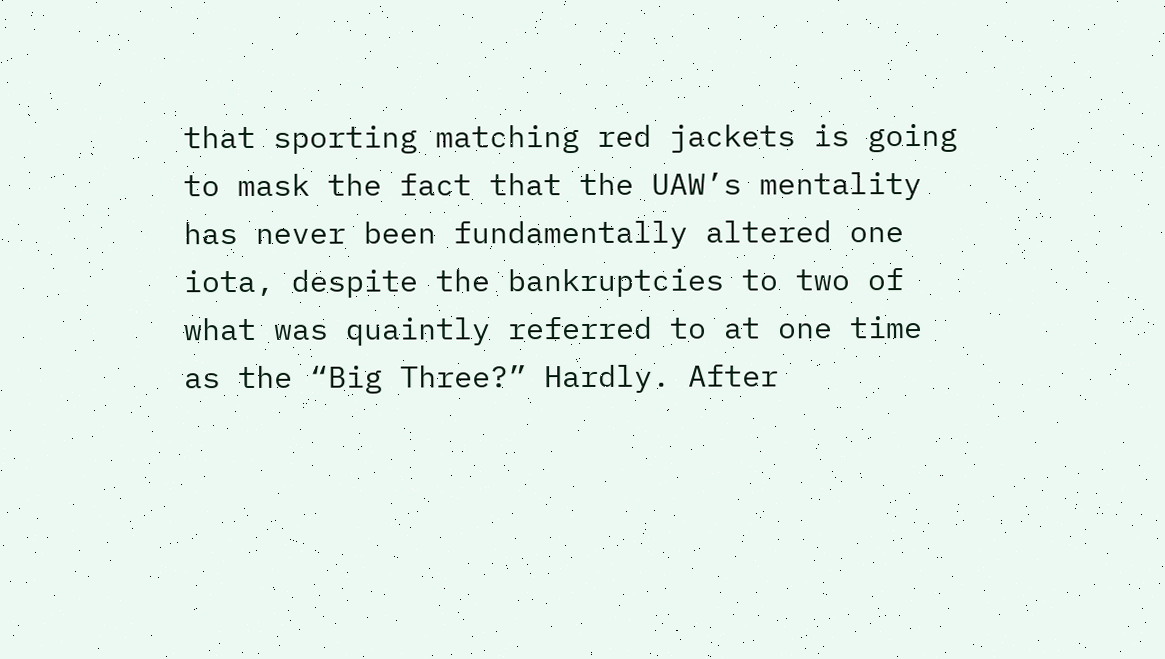that sporting matching red jackets is going to mask the fact that the UAW’s mentality has never been fundamentally altered one iota, despite the bankruptcies to two of what was quaintly referred to at one time as the “Big Three?” Hardly. After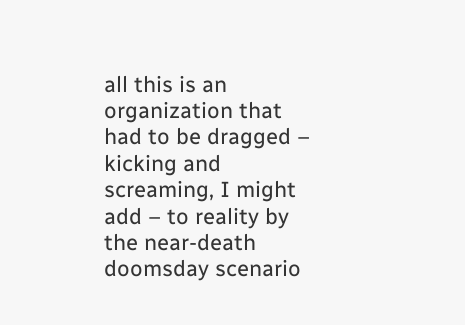all this is an organization that had to be dragged – kicking and screaming, I might add – to reality by the near-death doomsday scenario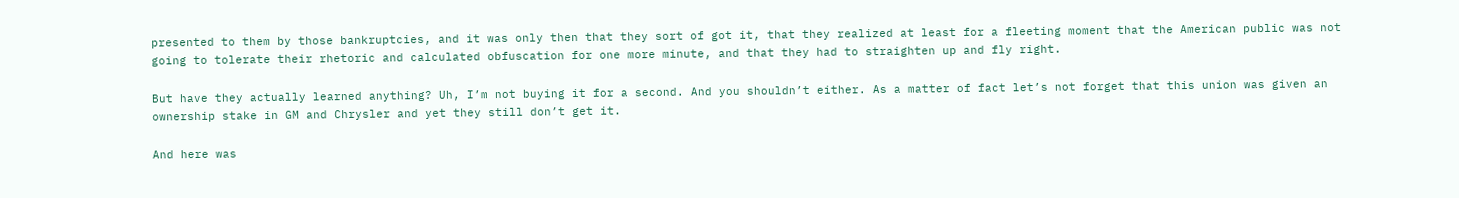presented to them by those bankruptcies, and it was only then that they sort of got it, that they realized at least for a fleeting moment that the American public was not going to tolerate their rhetoric and calculated obfuscation for one more minute, and that they had to straighten up and fly right.

But have they actually learned anything? Uh, I’m not buying it for a second. And you shouldn’t either. As a matter of fact let’s not forget that this union was given an ownership stake in GM and Chrysler and yet they still don’t get it.

And here was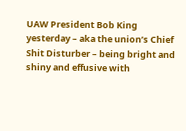UAW President Bob King yesterday – aka the union’s Chief Shit Disturber – being bright and shiny and effusive with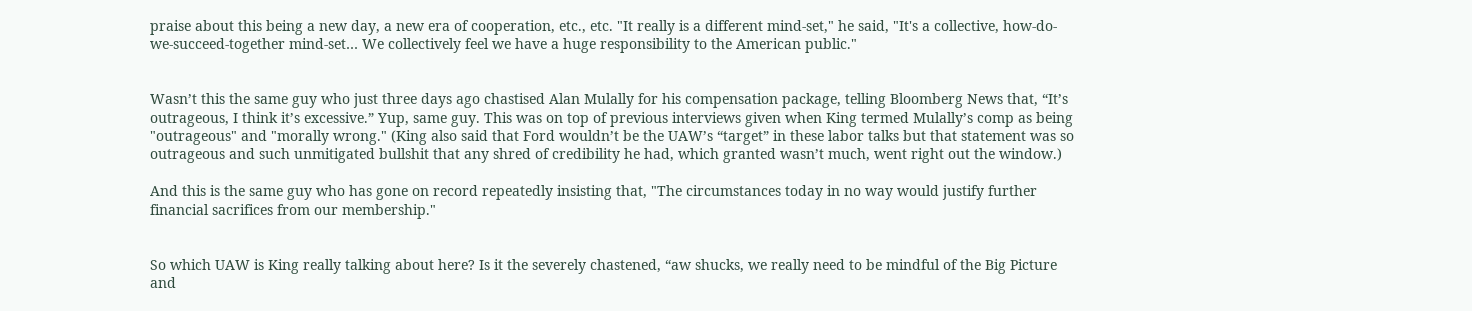praise about this being a new day, a new era of cooperation, etc., etc. "It really is a different mind-set," he said, "It's a collective, how-do-we-succeed-together mind-set… We collectively feel we have a huge responsibility to the American public."


Wasn’t this the same guy who just three days ago chastised Alan Mulally for his compensation package, telling Bloomberg News that, “It’s outrageous, I think it’s excessive.” Yup, same guy. This was on top of previous interviews given when King termed Mulally’s comp as being "outrageous" and "morally wrong." (King also said that Ford wouldn’t be the UAW’s “target” in these labor talks but that statement was so outrageous and such unmitigated bullshit that any shred of credibility he had, which granted wasn’t much, went right out the window.)

And this is the same guy who has gone on record repeatedly insisting that, "The circumstances today in no way would justify further financial sacrifices from our membership."


So which UAW is King really talking about here? Is it the severely chastened, “aw shucks, we really need to be mindful of the Big Picture and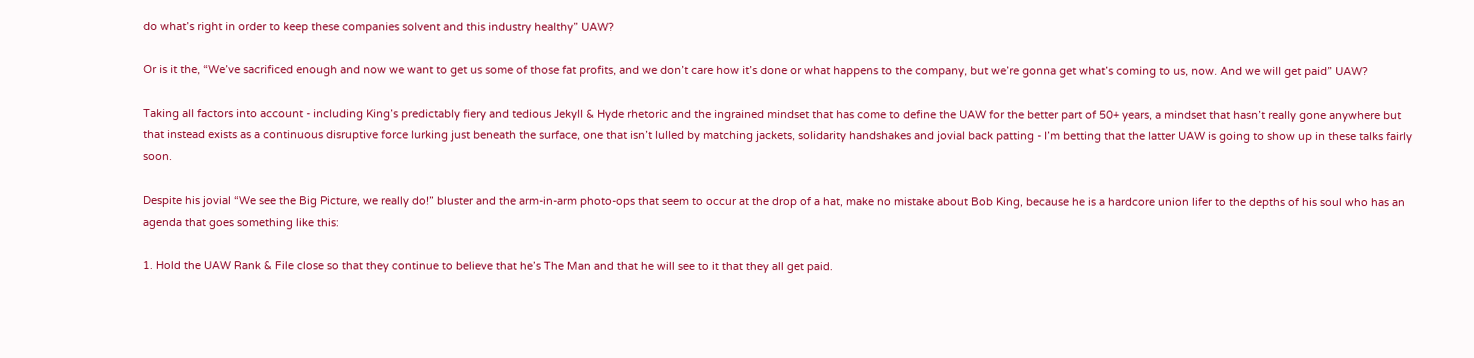do what’s right in order to keep these companies solvent and this industry healthy” UAW?

Or is it the, “We’ve sacrificed enough and now we want to get us some of those fat profits, and we don’t care how it’s done or what happens to the company, but we’re gonna get what’s coming to us, now. And we will get paid” UAW?

Taking all factors into account - including King’s predictably fiery and tedious Jekyll & Hyde rhetoric and the ingrained mindset that has come to define the UAW for the better part of 50+ years, a mindset that hasn’t really gone anywhere but that instead exists as a continuous disruptive force lurking just beneath the surface, one that isn’t lulled by matching jackets, solidarity handshakes and jovial back patting - I’m betting that the latter UAW is going to show up in these talks fairly soon.

Despite his jovial “We see the Big Picture, we really do!” bluster and the arm-in-arm photo-ops that seem to occur at the drop of a hat, make no mistake about Bob King, because he is a hardcore union lifer to the depths of his soul who has an agenda that goes something like this:

1. Hold the UAW Rank & File close so that they continue to believe that he’s The Man and that he will see to it that they all get paid.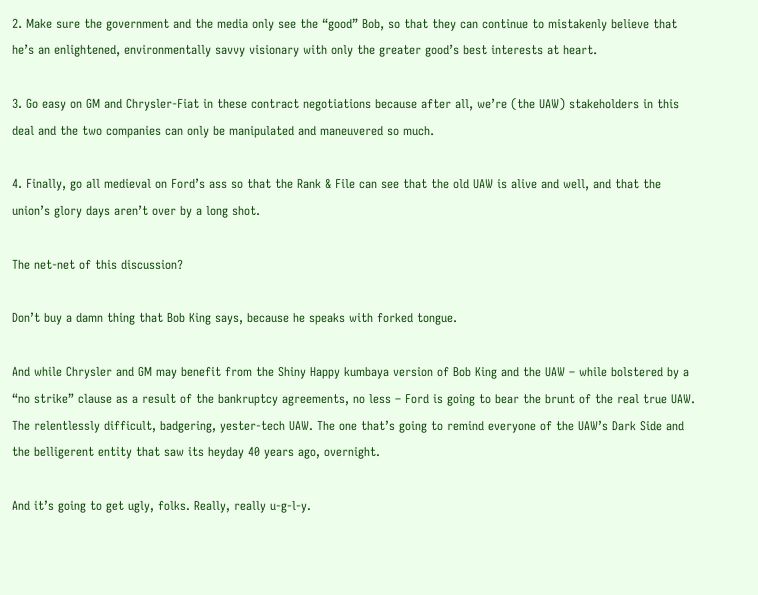2. Make sure the government and the media only see the “good” Bob, so that they can continue to mistakenly believe that he’s an enlightened, environmentally savvy visionary with only the greater good’s best interests at heart.

3. Go easy on GM and Chrysler-Fiat in these contract negotiations because after all, we’re (the UAW) stakeholders in this deal and the two companies can only be manipulated and maneuvered so much.

4. Finally, go all medieval on Ford’s ass so that the Rank & File can see that the old UAW is alive and well, and that the union’s glory days aren’t over by a long shot.

The net-net of this discussion?

Don’t buy a damn thing that Bob King says, because he speaks with forked tongue.

And while Chrysler and GM may benefit from the Shiny Happy kumbaya version of Bob King and the UAW – while bolstered by a “no strike” clause as a result of the bankruptcy agreements, no less – Ford is going to bear the brunt of the real true UAW. The relentlessly difficult, badgering, yester-tech UAW. The one that’s going to remind everyone of the UAW’s Dark Side and the belligerent entity that saw its heyday 40 years ago, overnight.

And it’s going to get ugly, folks. Really, really u-g-l-y.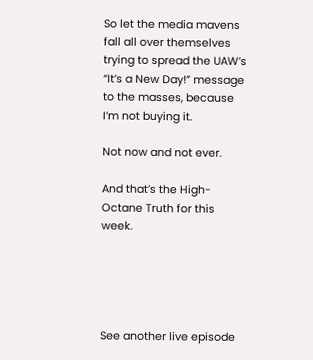So let the media mavens fall all over themselves trying to spread the UAW’s “It’s a New Day!” message to the masses, because I’m not buying it.

Not now and not ever.

And that’s the High-Octane Truth for this week.





See another live episode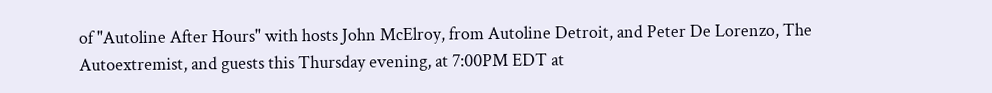of "Autoline After Hours" with hosts John McElroy, from Autoline Detroit, and Peter De Lorenzo, The Autoextremist, and guests this Thursday evening, at 7:00PM EDT at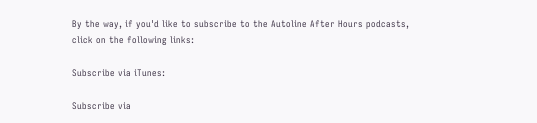By the way, if you'd like to subscribe to the Autoline After Hours podcasts, click on the following links:

Subscribe via iTunes:

Subscribe via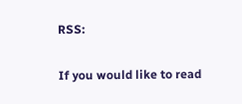RSS:

If you would like to read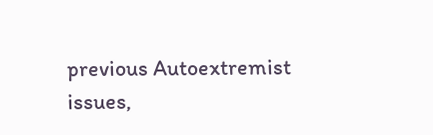previous Autoextremist issues,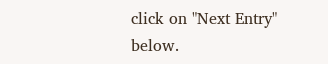click on "Next Entry" below.